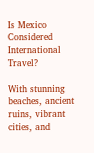Is Mexico Considered International Travel?

With stunning beaches, ancient ruins, vibrant cities, and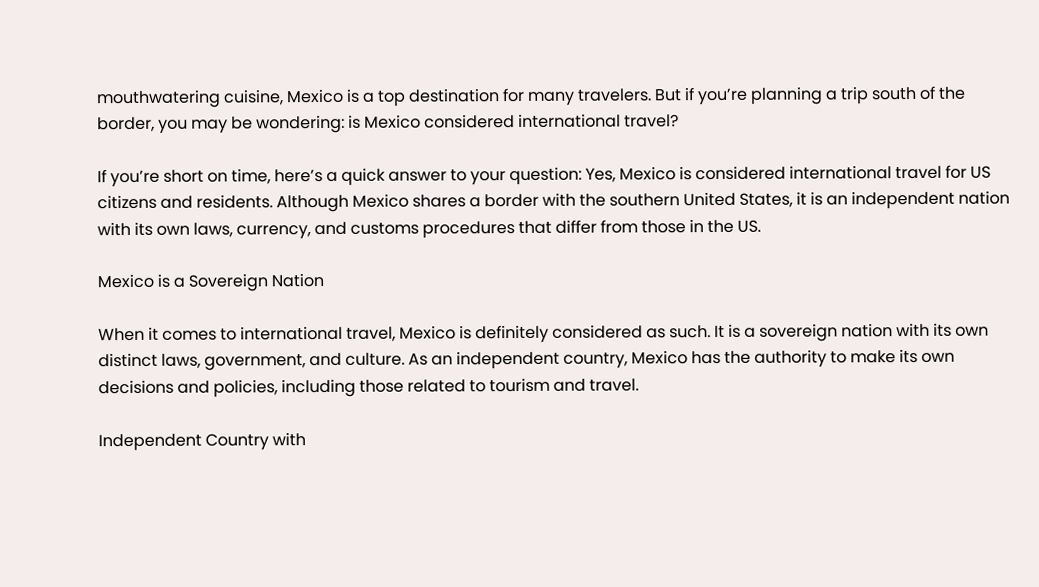mouthwatering cuisine, Mexico is a top destination for many travelers. But if you’re planning a trip south of the border, you may be wondering: is Mexico considered international travel?

If you’re short on time, here’s a quick answer to your question: Yes, Mexico is considered international travel for US citizens and residents. Although Mexico shares a border with the southern United States, it is an independent nation with its own laws, currency, and customs procedures that differ from those in the US.

Mexico is a Sovereign Nation

When it comes to international travel, Mexico is definitely considered as such. It is a sovereign nation with its own distinct laws, government, and culture. As an independent country, Mexico has the authority to make its own decisions and policies, including those related to tourism and travel.

Independent Country with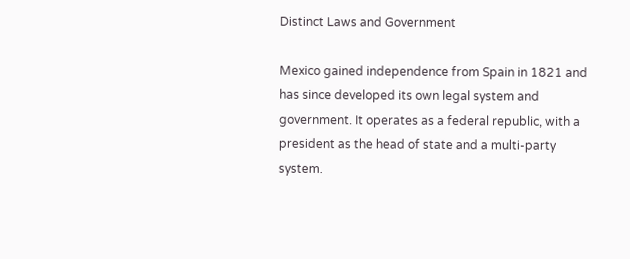Distinct Laws and Government

Mexico gained independence from Spain in 1821 and has since developed its own legal system and government. It operates as a federal republic, with a president as the head of state and a multi-party system.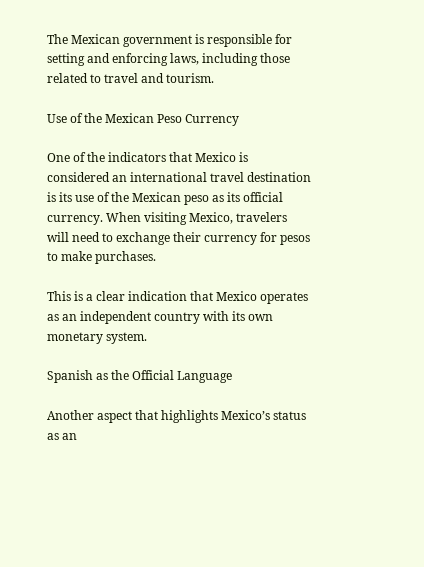The Mexican government is responsible for setting and enforcing laws, including those related to travel and tourism.

Use of the Mexican Peso Currency

One of the indicators that Mexico is considered an international travel destination is its use of the Mexican peso as its official currency. When visiting Mexico, travelers will need to exchange their currency for pesos to make purchases.

This is a clear indication that Mexico operates as an independent country with its own monetary system.

Spanish as the Official Language

Another aspect that highlights Mexico’s status as an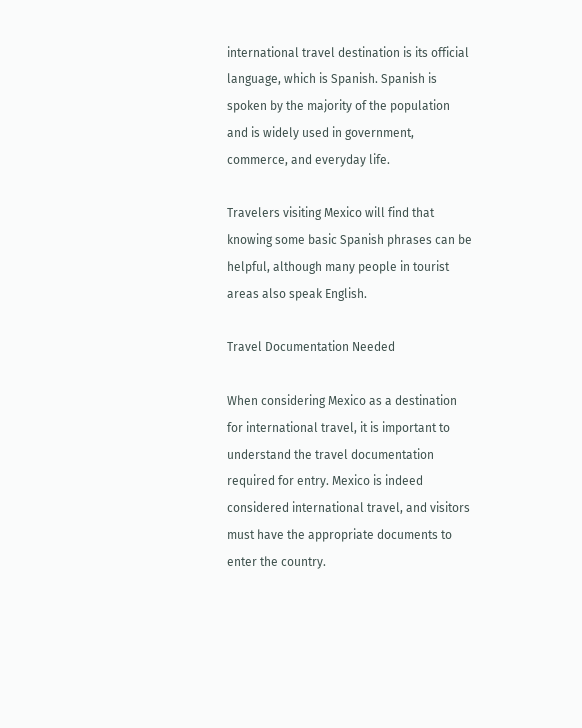international travel destination is its official language, which is Spanish. Spanish is spoken by the majority of the population and is widely used in government, commerce, and everyday life.

Travelers visiting Mexico will find that knowing some basic Spanish phrases can be helpful, although many people in tourist areas also speak English.

Travel Documentation Needed

When considering Mexico as a destination for international travel, it is important to understand the travel documentation required for entry. Mexico is indeed considered international travel, and visitors must have the appropriate documents to enter the country.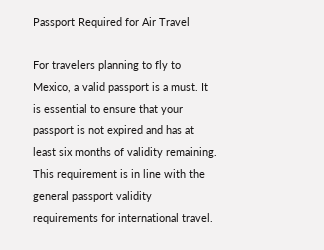Passport Required for Air Travel

For travelers planning to fly to Mexico, a valid passport is a must. It is essential to ensure that your passport is not expired and has at least six months of validity remaining. This requirement is in line with the general passport validity requirements for international travel.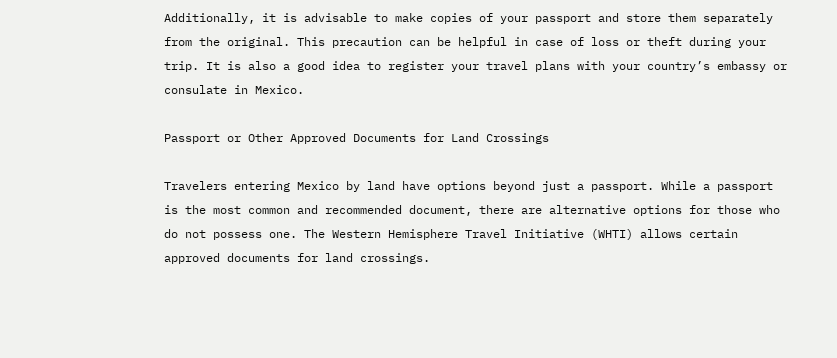Additionally, it is advisable to make copies of your passport and store them separately from the original. This precaution can be helpful in case of loss or theft during your trip. It is also a good idea to register your travel plans with your country’s embassy or consulate in Mexico.

Passport or Other Approved Documents for Land Crossings

Travelers entering Mexico by land have options beyond just a passport. While a passport is the most common and recommended document, there are alternative options for those who do not possess one. The Western Hemisphere Travel Initiative (WHTI) allows certain approved documents for land crossings.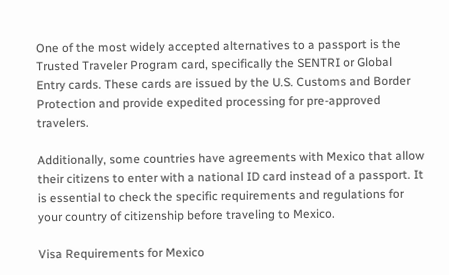One of the most widely accepted alternatives to a passport is the Trusted Traveler Program card, specifically the SENTRI or Global Entry cards. These cards are issued by the U.S. Customs and Border Protection and provide expedited processing for pre-approved travelers.

Additionally, some countries have agreements with Mexico that allow their citizens to enter with a national ID card instead of a passport. It is essential to check the specific requirements and regulations for your country of citizenship before traveling to Mexico.

Visa Requirements for Mexico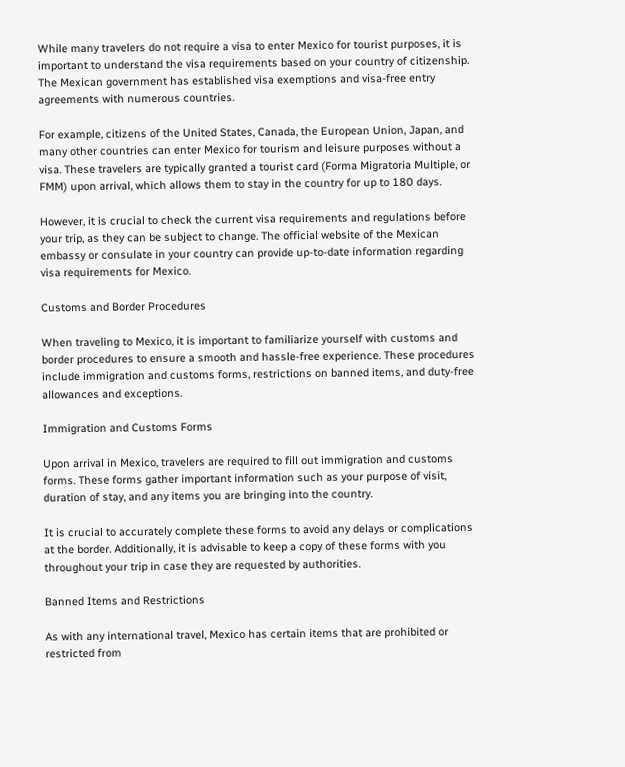While many travelers do not require a visa to enter Mexico for tourist purposes, it is important to understand the visa requirements based on your country of citizenship. The Mexican government has established visa exemptions and visa-free entry agreements with numerous countries.

For example, citizens of the United States, Canada, the European Union, Japan, and many other countries can enter Mexico for tourism and leisure purposes without a visa. These travelers are typically granted a tourist card (Forma Migratoria Multiple, or FMM) upon arrival, which allows them to stay in the country for up to 180 days.

However, it is crucial to check the current visa requirements and regulations before your trip, as they can be subject to change. The official website of the Mexican embassy or consulate in your country can provide up-to-date information regarding visa requirements for Mexico.

Customs and Border Procedures

When traveling to Mexico, it is important to familiarize yourself with customs and border procedures to ensure a smooth and hassle-free experience. These procedures include immigration and customs forms, restrictions on banned items, and duty-free allowances and exceptions.

Immigration and Customs Forms

Upon arrival in Mexico, travelers are required to fill out immigration and customs forms. These forms gather important information such as your purpose of visit, duration of stay, and any items you are bringing into the country.

It is crucial to accurately complete these forms to avoid any delays or complications at the border. Additionally, it is advisable to keep a copy of these forms with you throughout your trip in case they are requested by authorities.

Banned Items and Restrictions

As with any international travel, Mexico has certain items that are prohibited or restricted from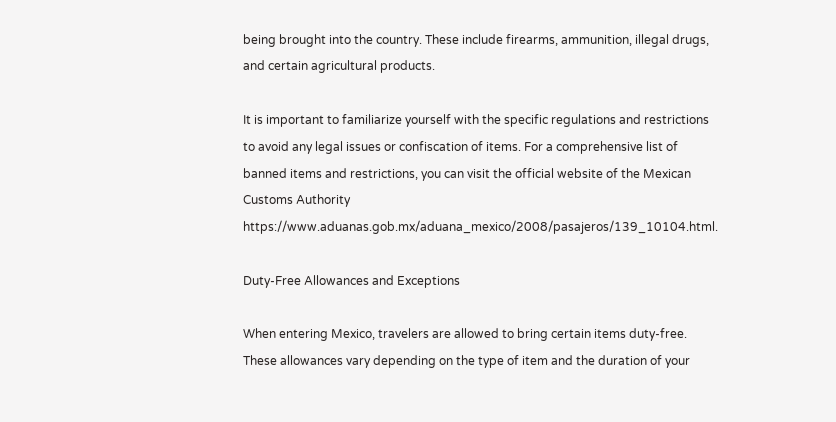being brought into the country. These include firearms, ammunition, illegal drugs, and certain agricultural products.

It is important to familiarize yourself with the specific regulations and restrictions to avoid any legal issues or confiscation of items. For a comprehensive list of banned items and restrictions, you can visit the official website of the Mexican Customs Authority https://www.aduanas.gob.mx/aduana_mexico/2008/pasajeros/139_10104.html.

Duty-Free Allowances and Exceptions

When entering Mexico, travelers are allowed to bring certain items duty-free. These allowances vary depending on the type of item and the duration of your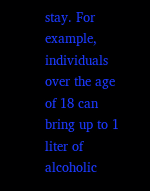stay. For example, individuals over the age of 18 can bring up to 1 liter of alcoholic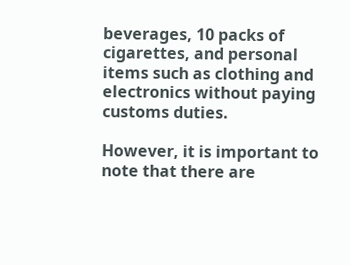beverages, 10 packs of cigarettes, and personal items such as clothing and electronics without paying customs duties.

However, it is important to note that there are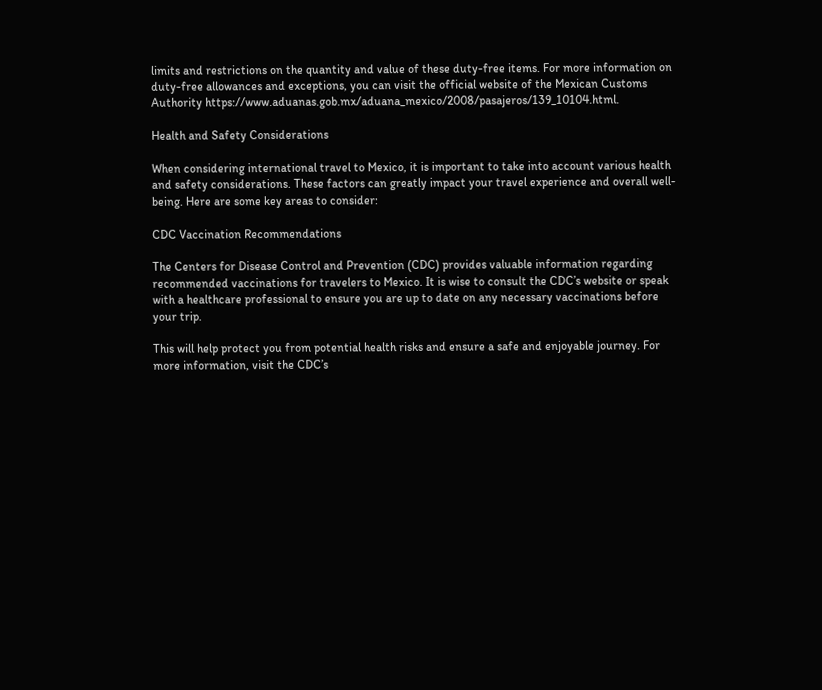limits and restrictions on the quantity and value of these duty-free items. For more information on duty-free allowances and exceptions, you can visit the official website of the Mexican Customs Authority https://www.aduanas.gob.mx/aduana_mexico/2008/pasajeros/139_10104.html.

Health and Safety Considerations

When considering international travel to Mexico, it is important to take into account various health and safety considerations. These factors can greatly impact your travel experience and overall well-being. Here are some key areas to consider:

CDC Vaccination Recommendations

The Centers for Disease Control and Prevention (CDC) provides valuable information regarding recommended vaccinations for travelers to Mexico. It is wise to consult the CDC’s website or speak with a healthcare professional to ensure you are up to date on any necessary vaccinations before your trip.

This will help protect you from potential health risks and ensure a safe and enjoyable journey. For more information, visit the CDC’s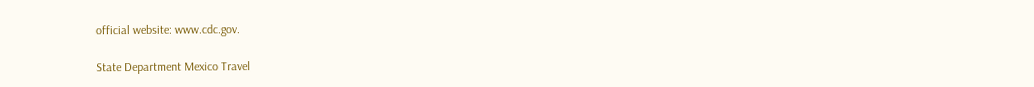official website: www.cdc.gov.

State Department Mexico Travel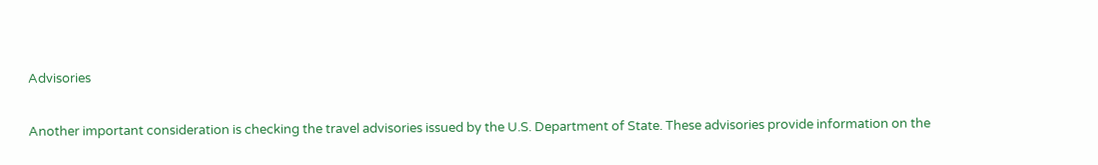Advisories

Another important consideration is checking the travel advisories issued by the U.S. Department of State. These advisories provide information on the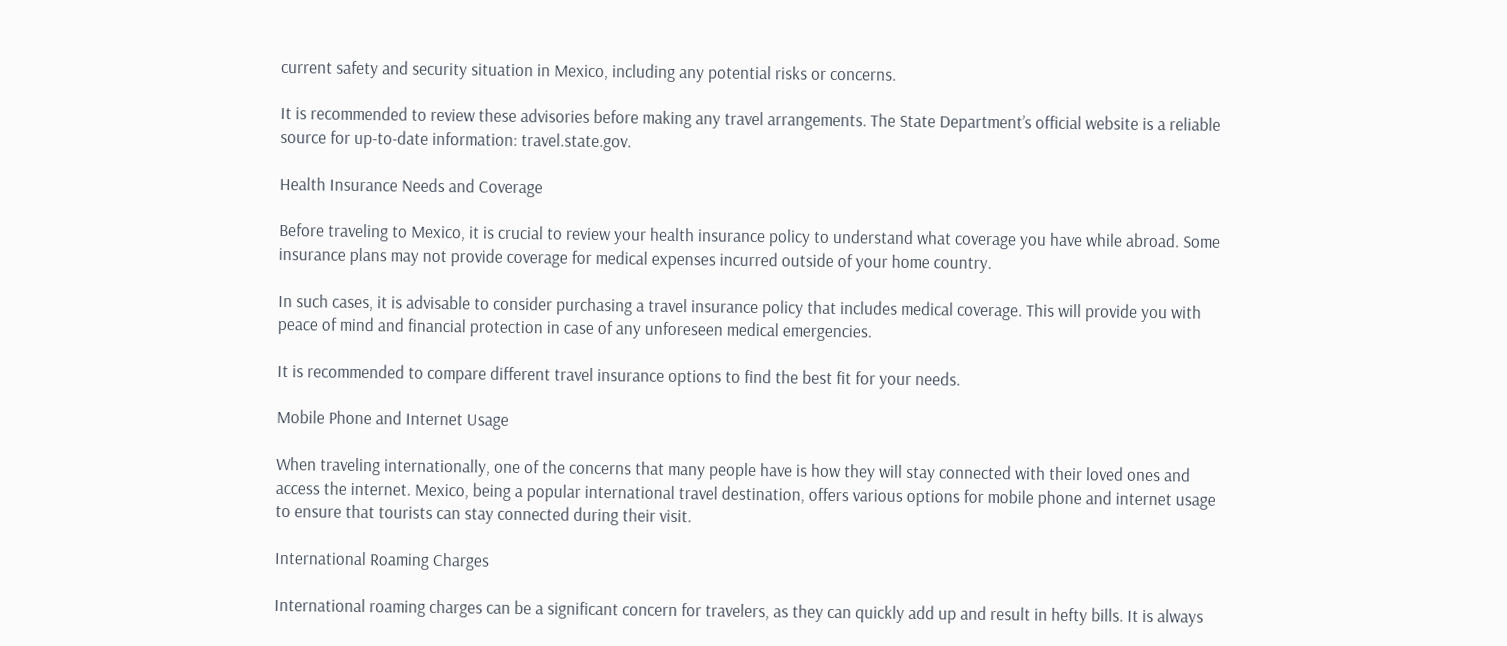current safety and security situation in Mexico, including any potential risks or concerns.

It is recommended to review these advisories before making any travel arrangements. The State Department’s official website is a reliable source for up-to-date information: travel.state.gov.

Health Insurance Needs and Coverage

Before traveling to Mexico, it is crucial to review your health insurance policy to understand what coverage you have while abroad. Some insurance plans may not provide coverage for medical expenses incurred outside of your home country.

In such cases, it is advisable to consider purchasing a travel insurance policy that includes medical coverage. This will provide you with peace of mind and financial protection in case of any unforeseen medical emergencies.

It is recommended to compare different travel insurance options to find the best fit for your needs.

Mobile Phone and Internet Usage

When traveling internationally, one of the concerns that many people have is how they will stay connected with their loved ones and access the internet. Mexico, being a popular international travel destination, offers various options for mobile phone and internet usage to ensure that tourists can stay connected during their visit.

International Roaming Charges

International roaming charges can be a significant concern for travelers, as they can quickly add up and result in hefty bills. It is always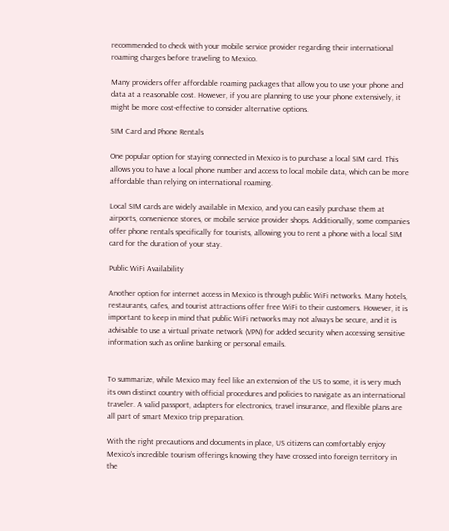recommended to check with your mobile service provider regarding their international roaming charges before traveling to Mexico.

Many providers offer affordable roaming packages that allow you to use your phone and data at a reasonable cost. However, if you are planning to use your phone extensively, it might be more cost-effective to consider alternative options.

SIM Card and Phone Rentals

One popular option for staying connected in Mexico is to purchase a local SIM card. This allows you to have a local phone number and access to local mobile data, which can be more affordable than relying on international roaming.

Local SIM cards are widely available in Mexico, and you can easily purchase them at airports, convenience stores, or mobile service provider shops. Additionally, some companies offer phone rentals specifically for tourists, allowing you to rent a phone with a local SIM card for the duration of your stay.

Public WiFi Availability

Another option for internet access in Mexico is through public WiFi networks. Many hotels, restaurants, cafes, and tourist attractions offer free WiFi to their customers. However, it is important to keep in mind that public WiFi networks may not always be secure, and it is advisable to use a virtual private network (VPN) for added security when accessing sensitive information such as online banking or personal emails.


To summarize, while Mexico may feel like an extension of the US to some, it is very much its own distinct country with official procedures and policies to navigate as an international traveler. A valid passport, adapters for electronics, travel insurance, and flexible plans are all part of smart Mexico trip preparation.

With the right precautions and documents in place, US citizens can comfortably enjoy Mexico’s incredible tourism offerings knowing they have crossed into foreign territory in the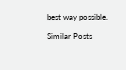best way possible.

Similar Posts